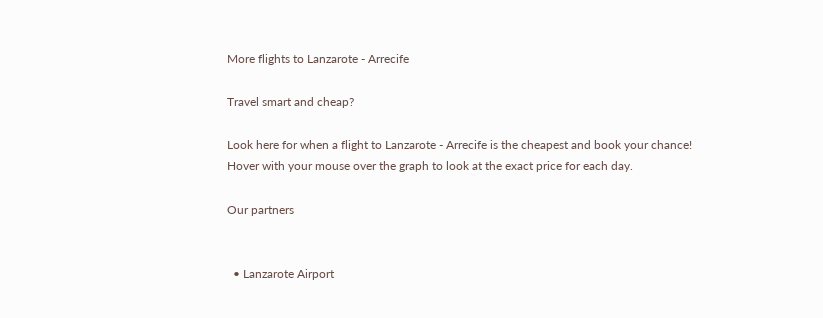More flights to Lanzarote - Arrecife

Travel smart and cheap?

Look here for when a flight to Lanzarote - Arrecife is the cheapest and book your chance!
Hover with your mouse over the graph to look at the exact price for each day.

Our partners


  • Lanzarote Airport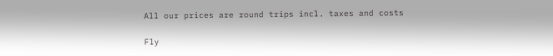All our prices are round trips incl. taxes and costs

Fly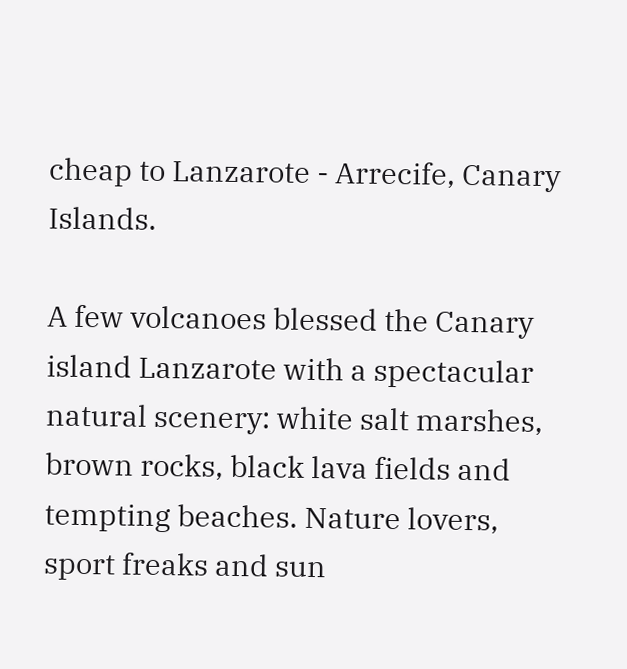cheap to Lanzarote - Arrecife, Canary Islands.

A few volcanoes blessed the Canary island Lanzarote with a spectacular natural scenery: white salt marshes, brown rocks, black lava fields and tempting beaches. Nature lovers, sport freaks and sun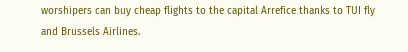worshipers can buy cheap flights to the capital Arrefice thanks to TUI fly and Brussels Airlines.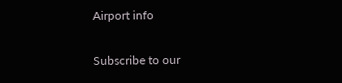Airport info

Subscribe to our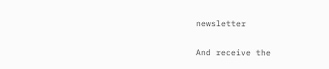newsletter

And receive the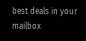best deals in your mailbox